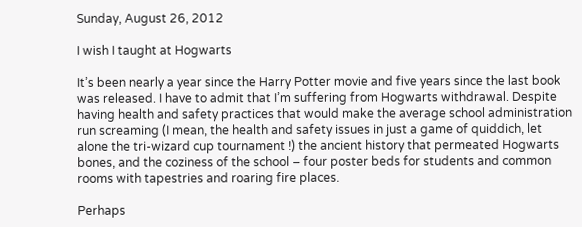Sunday, August 26, 2012

I wish I taught at Hogwarts

It’s been nearly a year since the Harry Potter movie and five years since the last book was released. I have to admit that I’m suffering from Hogwarts withdrawal. Despite having health and safety practices that would make the average school administration run screaming (I mean, the health and safety issues in just a game of quiddich, let alone the tri-wizard cup tournament !) the ancient history that permeated Hogwarts bones, and the coziness of the school – four poster beds for students and common rooms with tapestries and roaring fire places.

Perhaps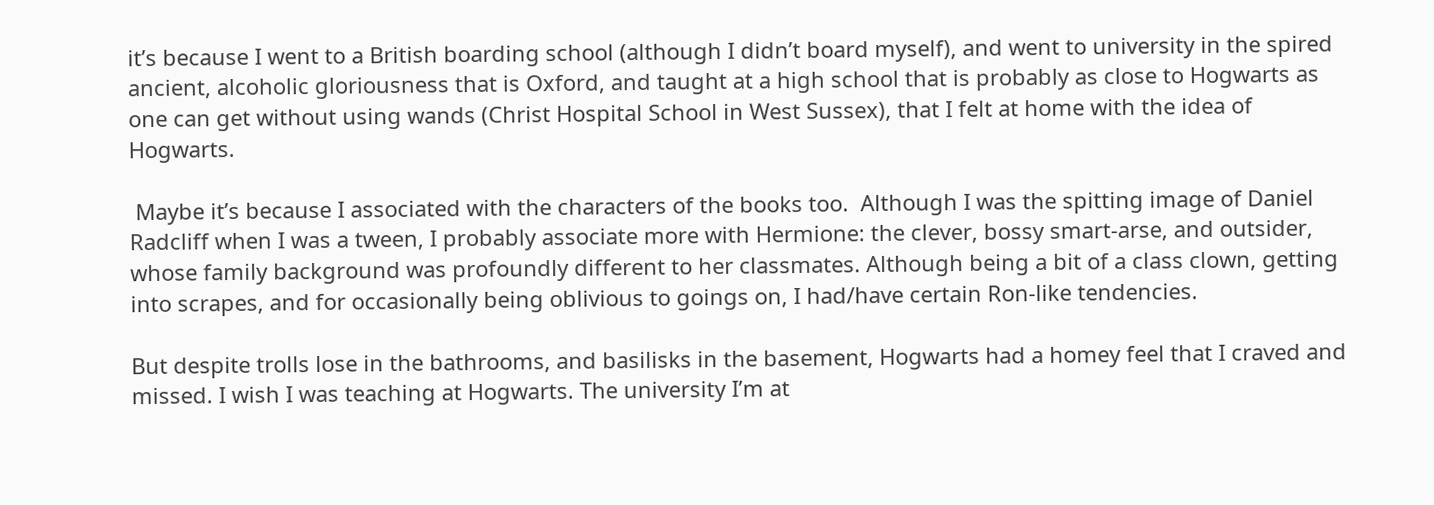it’s because I went to a British boarding school (although I didn’t board myself), and went to university in the spired ancient, alcoholic gloriousness that is Oxford, and taught at a high school that is probably as close to Hogwarts as one can get without using wands (Christ Hospital School in West Sussex), that I felt at home with the idea of Hogwarts.

 Maybe it’s because I associated with the characters of the books too.  Although I was the spitting image of Daniel Radcliff when I was a tween, I probably associate more with Hermione: the clever, bossy smart-arse, and outsider, whose family background was profoundly different to her classmates. Although being a bit of a class clown, getting into scrapes, and for occasionally being oblivious to goings on, I had/have certain Ron-like tendencies.

But despite trolls lose in the bathrooms, and basilisks in the basement, Hogwarts had a homey feel that I craved and missed. I wish I was teaching at Hogwarts. The university I’m at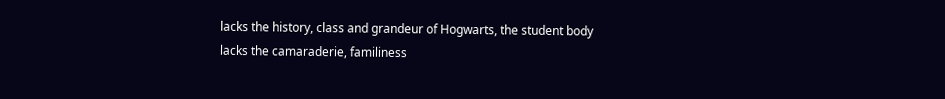lacks the history, class and grandeur of Hogwarts, the student body lacks the camaraderie, familiness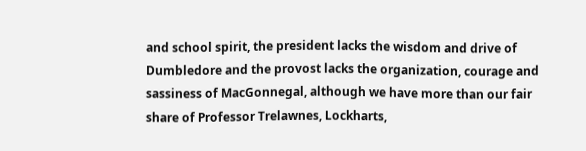and school spirit, the president lacks the wisdom and drive of Dumbledore and the provost lacks the organization, courage and sassiness of MacGonnegal, although we have more than our fair share of Professor Trelawnes, Lockharts,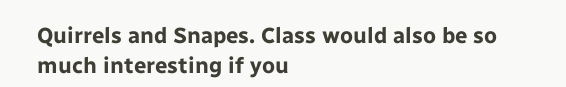Quirrels and Snapes. Class would also be so much interesting if you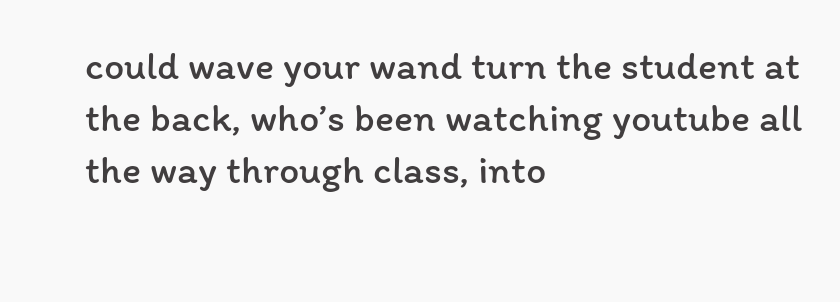could wave your wand turn the student at the back, who’s been watching youtube all the way through class, into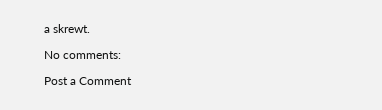a skrewt.

No comments:

Post a Comment